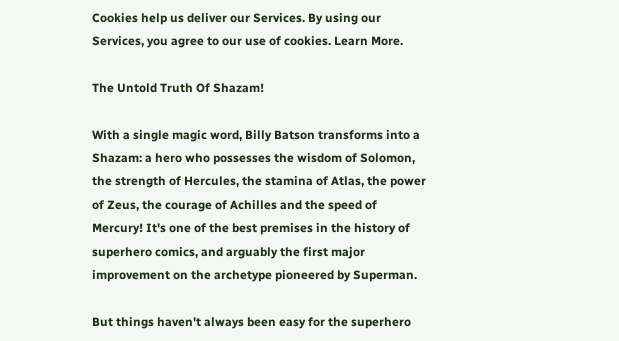Cookies help us deliver our Services. By using our Services, you agree to our use of cookies. Learn More.

The Untold Truth Of Shazam!

With a single magic word, Billy Batson transforms into a Shazam: a hero who possesses the wisdom of Solomon, the strength of Hercules, the stamina of Atlas, the power of Zeus, the courage of Achilles and the speed of Mercury! It's one of the best premises in the history of superhero comics, and arguably the first major improvement on the archetype pioneered by Superman.

But things haven't always been easy for the superhero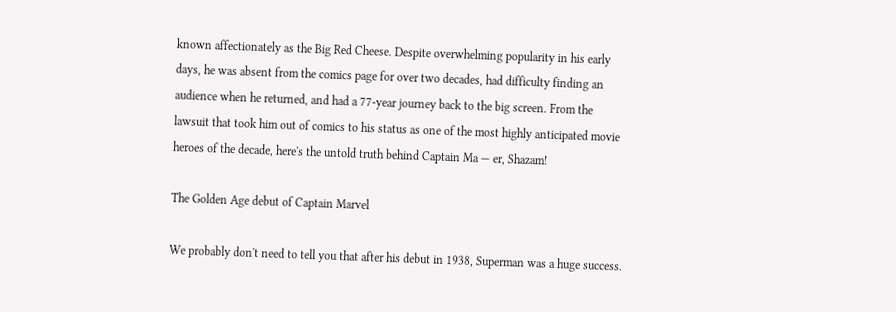known affectionately as the Big Red Cheese. Despite overwhelming popularity in his early days, he was absent from the comics page for over two decades, had difficulty finding an audience when he returned, and had a 77-year journey back to the big screen. From the lawsuit that took him out of comics to his status as one of the most highly anticipated movie heroes of the decade, here's the untold truth behind Captain Ma — er, Shazam!

The Golden Age debut of Captain Marvel

We probably don't need to tell you that after his debut in 1938, Superman was a huge success.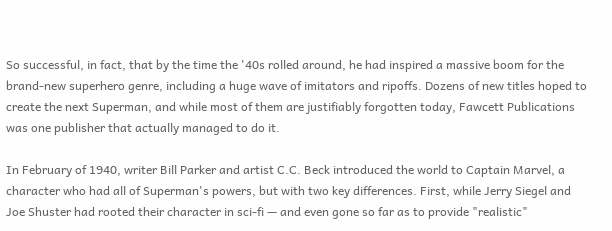So successful, in fact, that by the time the '40s rolled around, he had inspired a massive boom for the brand-new superhero genre, including a huge wave of imitators and ripoffs. Dozens of new titles hoped to create the next Superman, and while most of them are justifiably forgotten today, Fawcett Publications was one publisher that actually managed to do it.

In February of 1940, writer Bill Parker and artist C.C. Beck introduced the world to Captain Marvel, a character who had all of Superman's powers, but with two key differences. First, while Jerry Siegel and Joe Shuster had rooted their character in sci-fi — and even gone so far as to provide "realistic"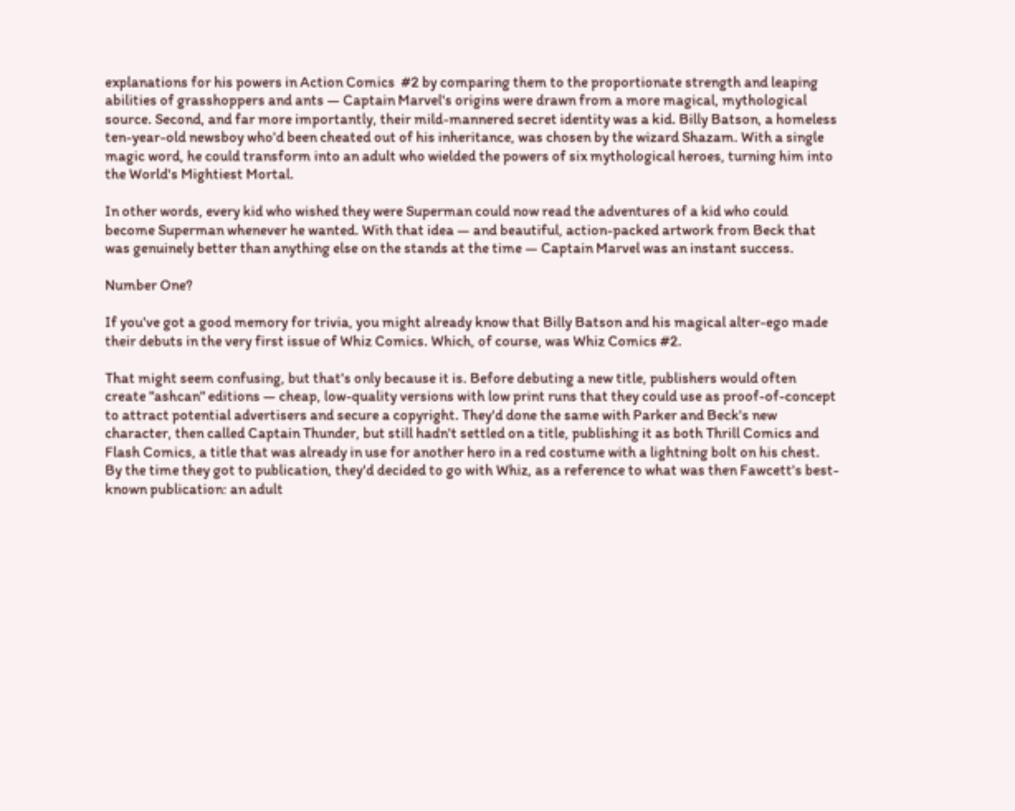explanations for his powers in Action Comics  #2 by comparing them to the proportionate strength and leaping abilities of grasshoppers and ants — Captain Marvel's origins were drawn from a more magical, mythological source. Second, and far more importantly, their mild-mannered secret identity was a kid. Billy Batson, a homeless ten-year-old newsboy who'd been cheated out of his inheritance, was chosen by the wizard Shazam. With a single magic word, he could transform into an adult who wielded the powers of six mythological heroes, turning him into the World's Mightiest Mortal.

In other words, every kid who wished they were Superman could now read the adventures of a kid who could become Superman whenever he wanted. With that idea — and beautiful, action-packed artwork from Beck that was genuinely better than anything else on the stands at the time — Captain Marvel was an instant success.

Number One?

If you've got a good memory for trivia, you might already know that Billy Batson and his magical alter-ego made their debuts in the very first issue of Whiz Comics. Which, of course, was Whiz Comics #2.

That might seem confusing, but that's only because it is. Before debuting a new title, publishers would often create "ashcan" editions — cheap, low-quality versions with low print runs that they could use as proof-of-concept to attract potential advertisers and secure a copyright. They'd done the same with Parker and Beck's new character, then called Captain Thunder, but still hadn't settled on a title, publishing it as both Thrill Comics and Flash Comics, a title that was already in use for another hero in a red costume with a lightning bolt on his chest. By the time they got to publication, they'd decided to go with Whiz, as a reference to what was then Fawcett's best-known publication: an adult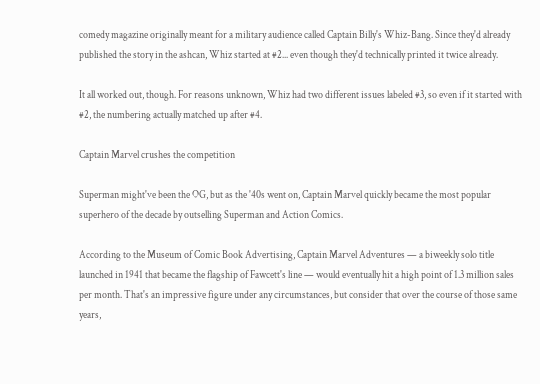comedy magazine originally meant for a military audience called Captain Billy's Whiz-Bang. Since they'd already published the story in the ashcan, Whiz started at #2... even though they'd technically printed it twice already.

It all worked out, though. For reasons unknown, Whiz had two different issues labeled #3, so even if it started with #2, the numbering actually matched up after #4.

Captain Marvel crushes the competition

Superman might've been the OG, but as the '40s went on, Captain Marvel quickly became the most popular superhero of the decade by outselling Superman and Action Comics.

According to the Museum of Comic Book Advertising, Captain Marvel Adventures — a biweekly solo title launched in 1941 that became the flagship of Fawcett's line — would eventually hit a high point of 1.3 million sales per month. That's an impressive figure under any circumstances, but consider that over the course of those same years,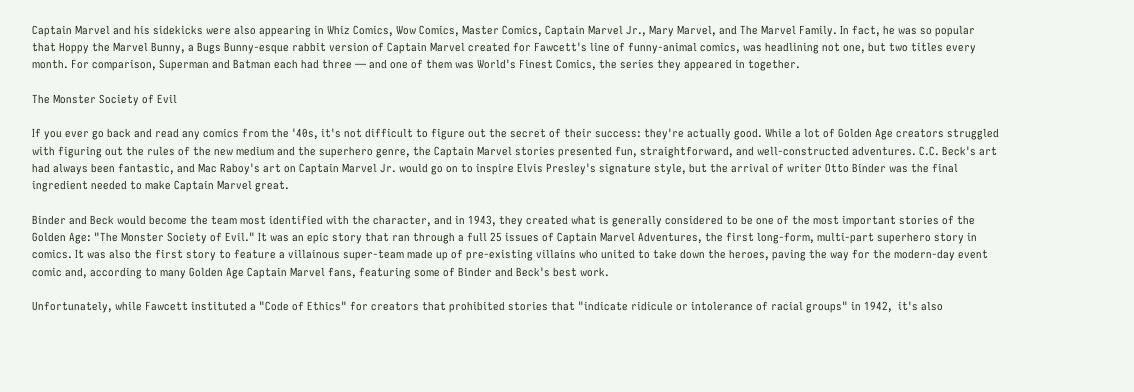Captain Marvel and his sidekicks were also appearing in Whiz Comics, Wow Comics, Master Comics, Captain Marvel Jr., Mary Marvel, and The Marvel Family. In fact, he was so popular that Hoppy the Marvel Bunny, a Bugs Bunny-esque rabbit version of Captain Marvel created for Fawcett's line of funny-animal comics, was headlining not one, but two titles every month. For comparison, Superman and Batman each had three — and one of them was World's Finest Comics, the series they appeared in together.

The Monster Society of Evil

If you ever go back and read any comics from the '40s, it's not difficult to figure out the secret of their success: they're actually good. While a lot of Golden Age creators struggled with figuring out the rules of the new medium and the superhero genre, the Captain Marvel stories presented fun, straightforward, and well-constructed adventures. C.C. Beck's art had always been fantastic, and Mac Raboy's art on Captain Marvel Jr. would go on to inspire Elvis Presley's signature style, but the arrival of writer Otto Binder was the final ingredient needed to make Captain Marvel great.

Binder and Beck would become the team most identified with the character, and in 1943, they created what is generally considered to be one of the most important stories of the Golden Age: "The Monster Society of Evil." It was an epic story that ran through a full 25 issues of Captain Marvel Adventures, the first long-form, multi-part superhero story in comics. It was also the first story to feature a villainous super-team made up of pre-existing villains who united to take down the heroes, paving the way for the modern-day event comic and, according to many Golden Age Captain Marvel fans, featuring some of Binder and Beck's best work.

Unfortunately, while Fawcett instituted a "Code of Ethics" for creators that prohibited stories that "indicate ridicule or intolerance of racial groups" in 1942,  it's also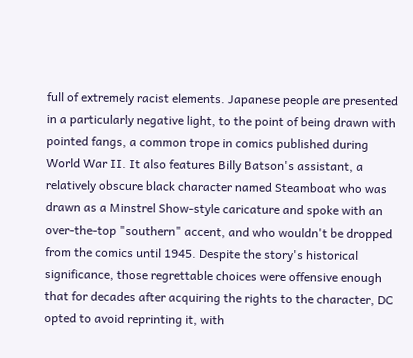full of extremely racist elements. Japanese people are presented in a particularly negative light, to the point of being drawn with pointed fangs, a common trope in comics published during World War II. It also features Billy Batson's assistant, a relatively obscure black character named Steamboat who was drawn as a Minstrel Show-style caricature and spoke with an over-the-top "southern" accent, and who wouldn't be dropped from the comics until 1945. Despite the story's historical significance, those regrettable choices were offensive enough that for decades after acquiring the rights to the character, DC opted to avoid reprinting it, with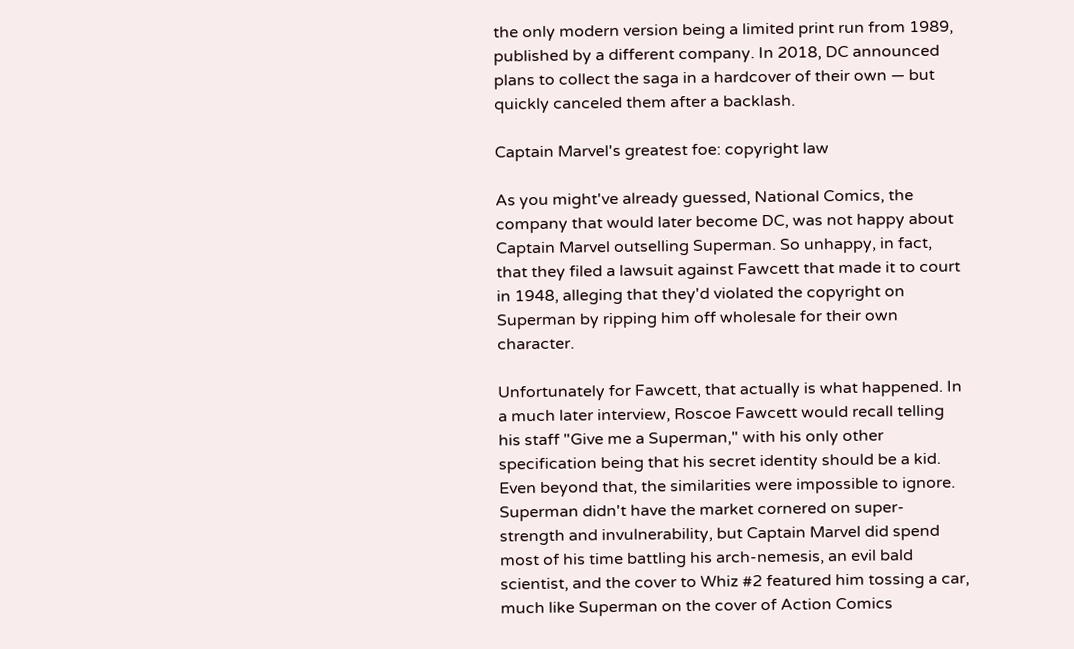the only modern version being a limited print run from 1989, published by a different company. In 2018, DC announced plans to collect the saga in a hardcover of their own — but quickly canceled them after a backlash.

Captain Marvel's greatest foe: copyright law

As you might've already guessed, National Comics, the company that would later become DC, was not happy about Captain Marvel outselling Superman. So unhappy, in fact, that they filed a lawsuit against Fawcett that made it to court in 1948, alleging that they'd violated the copyright on Superman by ripping him off wholesale for their own character.

Unfortunately for Fawcett, that actually is what happened. In a much later interview, Roscoe Fawcett would recall telling his staff "Give me a Superman," with his only other specification being that his secret identity should be a kid. Even beyond that, the similarities were impossible to ignore. Superman didn't have the market cornered on super-strength and invulnerability, but Captain Marvel did spend most of his time battling his arch-nemesis, an evil bald scientist, and the cover to Whiz #2 featured him tossing a car, much like Superman on the cover of Action Comics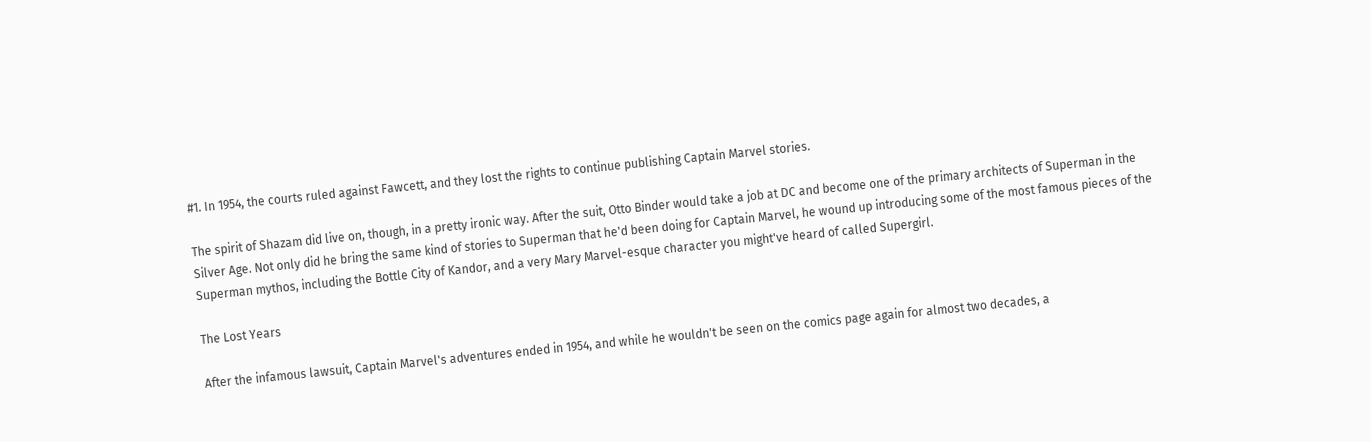#1. In 1954, the courts ruled against Fawcett, and they lost the rights to continue publishing Captain Marvel stories.

The spirit of Shazam did live on, though, in a pretty ironic way. After the suit, Otto Binder would take a job at DC and become one of the primary architects of Superman in the Silver Age. Not only did he bring the same kind of stories to Superman that he'd been doing for Captain Marvel, he wound up introducing some of the most famous pieces of the Superman mythos, including the Bottle City of Kandor, and a very Mary Marvel-esque character you might've heard of called Supergirl.

The Lost Years

After the infamous lawsuit, Captain Marvel's adventures ended in 1954, and while he wouldn't be seen on the comics page again for almost two decades, a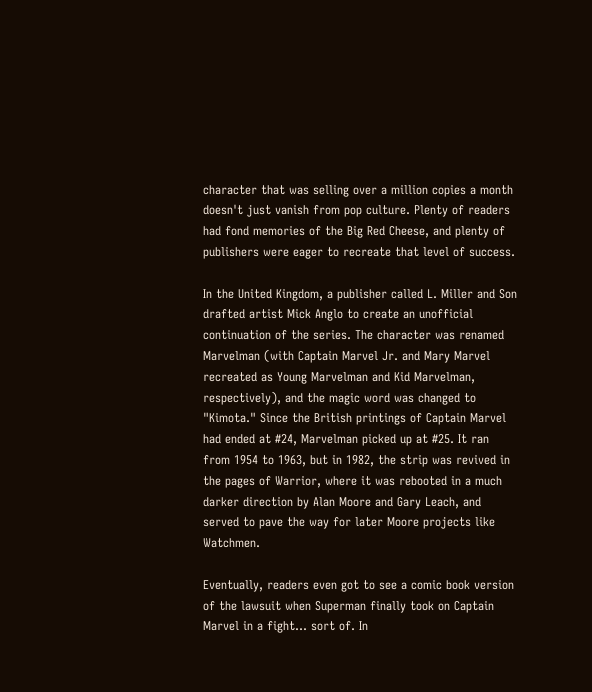character that was selling over a million copies a month doesn't just vanish from pop culture. Plenty of readers had fond memories of the Big Red Cheese, and plenty of publishers were eager to recreate that level of success.

In the United Kingdom, a publisher called L. Miller and Son drafted artist Mick Anglo to create an unofficial continuation of the series. The character was renamed Marvelman (with Captain Marvel Jr. and Mary Marvel recreated as Young Marvelman and Kid Marvelman, respectively), and the magic word was changed to "Kimota." Since the British printings of Captain Marvel had ended at #24, Marvelman picked up at #25. It ran from 1954 to 1963, but in 1982, the strip was revived in the pages of Warrior, where it was rebooted in a much darker direction by Alan Moore and Gary Leach, and served to pave the way for later Moore projects like Watchmen.

Eventually, readers even got to see a comic book version of the lawsuit when Superman finally took on Captain Marvel in a fight... sort of. In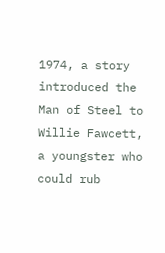1974, a story introduced the Man of Steel to Willie Fawcett, a youngster who could rub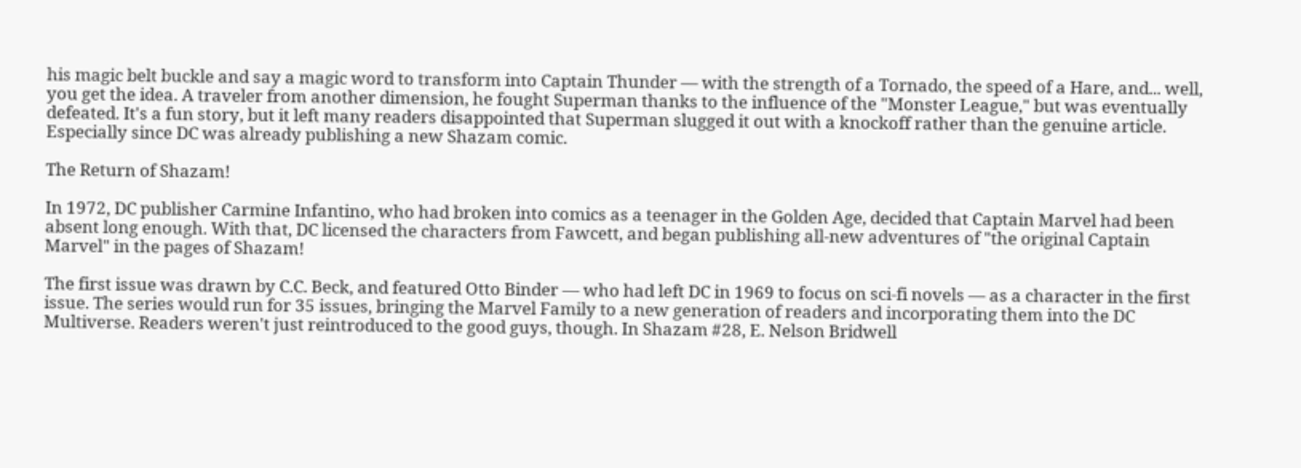his magic belt buckle and say a magic word to transform into Captain Thunder — with the strength of a Tornado, the speed of a Hare, and... well, you get the idea. A traveler from another dimension, he fought Superman thanks to the influence of the "Monster League," but was eventually defeated. It's a fun story, but it left many readers disappointed that Superman slugged it out with a knockoff rather than the genuine article. Especially since DC was already publishing a new Shazam comic.

The Return of Shazam!

In 1972, DC publisher Carmine Infantino, who had broken into comics as a teenager in the Golden Age, decided that Captain Marvel had been absent long enough. With that, DC licensed the characters from Fawcett, and began publishing all-new adventures of "the original Captain Marvel" in the pages of Shazam!

The first issue was drawn by C.C. Beck, and featured Otto Binder — who had left DC in 1969 to focus on sci-fi novels — as a character in the first issue. The series would run for 35 issues, bringing the Marvel Family to a new generation of readers and incorporating them into the DC Multiverse. Readers weren't just reintroduced to the good guys, though. In Shazam #28, E. Nelson Bridwell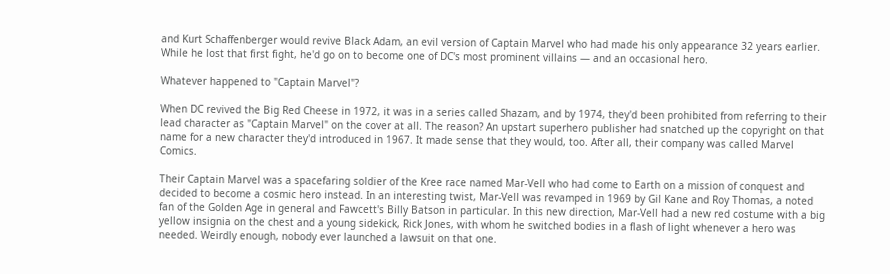and Kurt Schaffenberger would revive Black Adam, an evil version of Captain Marvel who had made his only appearance 32 years earlier. While he lost that first fight, he'd go on to become one of DC's most prominent villains — and an occasional hero.

Whatever happened to "Captain Marvel"?

When DC revived the Big Red Cheese in 1972, it was in a series called Shazam, and by 1974, they'd been prohibited from referring to their lead character as "Captain Marvel" on the cover at all. The reason? An upstart superhero publisher had snatched up the copyright on that name for a new character they'd introduced in 1967. It made sense that they would, too. After all, their company was called Marvel Comics.

Their Captain Marvel was a spacefaring soldier of the Kree race named Mar-Vell who had come to Earth on a mission of conquest and decided to become a cosmic hero instead. In an interesting twist, Mar-Vell was revamped in 1969 by Gil Kane and Roy Thomas, a noted fan of the Golden Age in general and Fawcett's Billy Batson in particular. In this new direction, Mar-Vell had a new red costume with a big yellow insignia on the chest and a young sidekick, Rick Jones, with whom he switched bodies in a flash of light whenever a hero was needed. Weirdly enough, nobody ever launched a lawsuit on that one.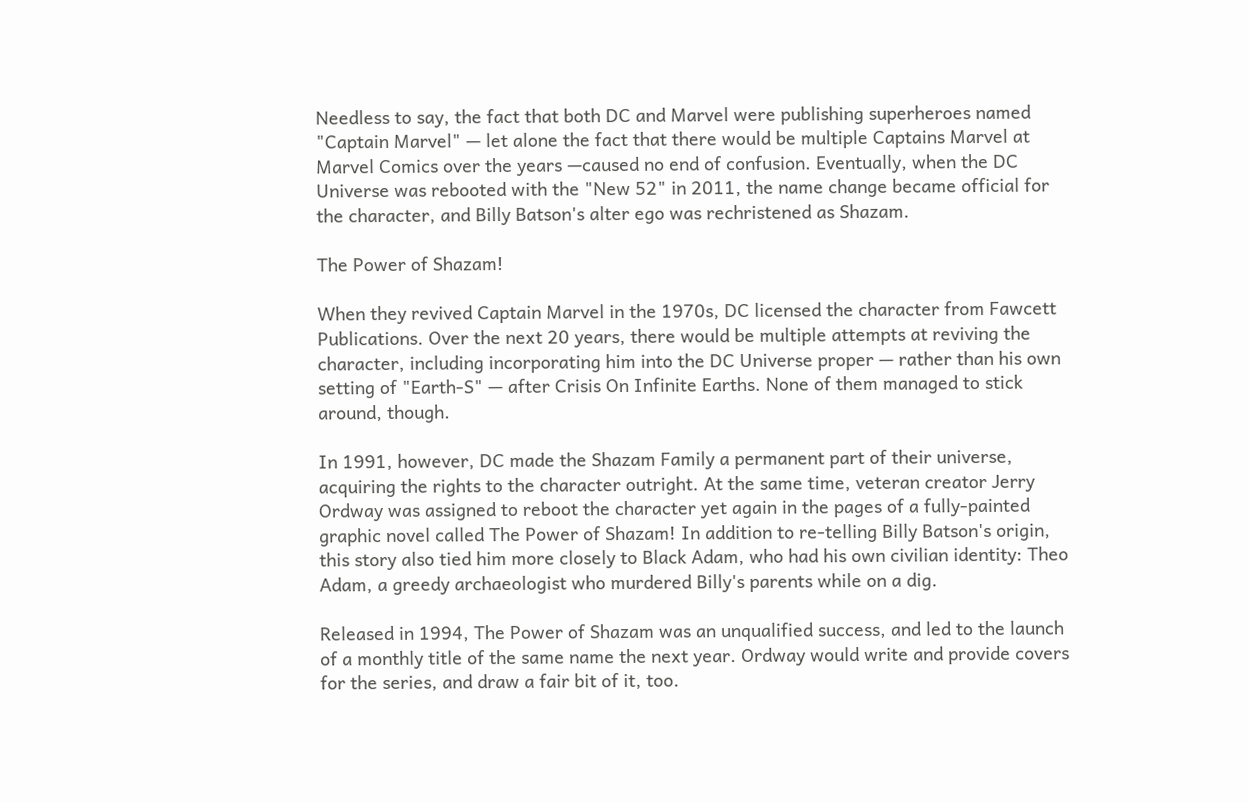Needless to say, the fact that both DC and Marvel were publishing superheroes named "Captain Marvel" — let alone the fact that there would be multiple Captains Marvel at Marvel Comics over the years —caused no end of confusion. Eventually, when the DC Universe was rebooted with the "New 52" in 2011, the name change became official for the character, and Billy Batson's alter ego was rechristened as Shazam.

The Power of Shazam!

When they revived Captain Marvel in the 1970s, DC licensed the character from Fawcett Publications. Over the next 20 years, there would be multiple attempts at reviving the character, including incorporating him into the DC Universe proper — rather than his own setting of "Earth-S" — after Crisis On Infinite Earths. None of them managed to stick around, though.

In 1991, however, DC made the Shazam Family a permanent part of their universe, acquiring the rights to the character outright. At the same time, veteran creator Jerry Ordway was assigned to reboot the character yet again in the pages of a fully-painted graphic novel called The Power of Shazam! In addition to re-telling Billy Batson's origin, this story also tied him more closely to Black Adam, who had his own civilian identity: Theo Adam, a greedy archaeologist who murdered Billy's parents while on a dig.

Released in 1994, The Power of Shazam was an unqualified success, and led to the launch of a monthly title of the same name the next year. Ordway would write and provide covers for the series, and draw a fair bit of it, too.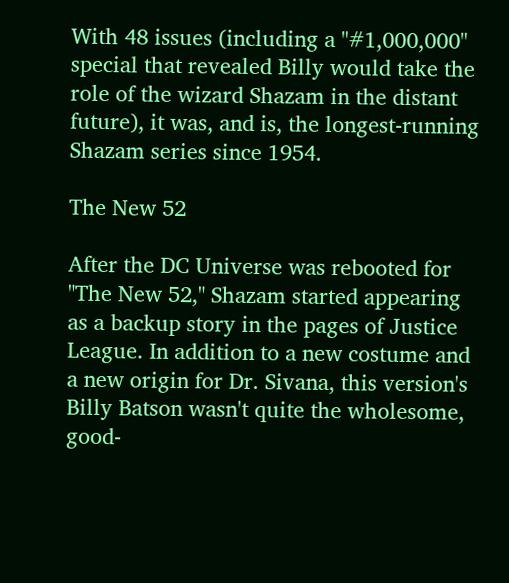With 48 issues (including a "#1,000,000" special that revealed Billy would take the role of the wizard Shazam in the distant future), it was, and is, the longest-running Shazam series since 1954.

The New 52

After the DC Universe was rebooted for "The New 52," Shazam started appearing as a backup story in the pages of Justice League. In addition to a new costume and a new origin for Dr. Sivana, this version's Billy Batson wasn't quite the wholesome, good-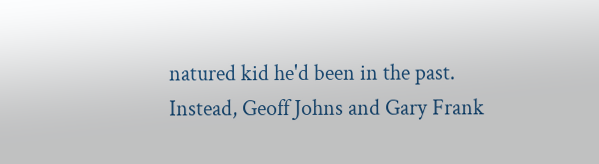natured kid he'd been in the past. Instead, Geoff Johns and Gary Frank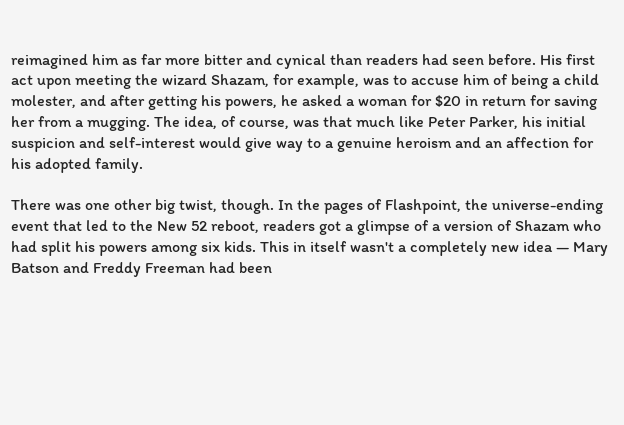reimagined him as far more bitter and cynical than readers had seen before. His first act upon meeting the wizard Shazam, for example, was to accuse him of being a child molester, and after getting his powers, he asked a woman for $20 in return for saving her from a mugging. The idea, of course, was that much like Peter Parker, his initial suspicion and self-interest would give way to a genuine heroism and an affection for his adopted family.

There was one other big twist, though. In the pages of Flashpoint, the universe-ending event that led to the New 52 reboot, readers got a glimpse of a version of Shazam who had split his powers among six kids. This in itself wasn't a completely new idea — Mary Batson and Freddy Freeman had been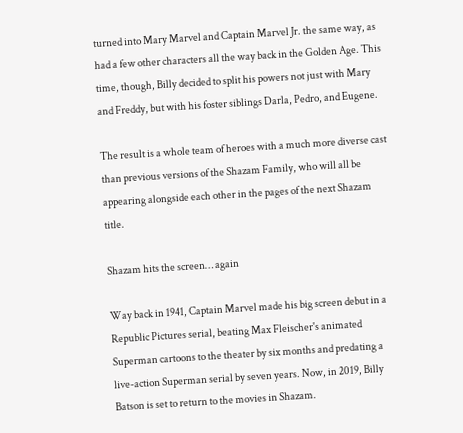turned into Mary Marvel and Captain Marvel Jr. the same way, as had a few other characters all the way back in the Golden Age. This time, though, Billy decided to split his powers not just with Mary and Freddy, but with his foster siblings Darla, Pedro, and Eugene.

The result is a whole team of heroes with a much more diverse cast than previous versions of the Shazam Family, who will all be appearing alongside each other in the pages of the next Shazam title.

Shazam hits the screen… again

Way back in 1941, Captain Marvel made his big screen debut in a Republic Pictures serial, beating Max Fleischer's animated Superman cartoons to the theater by six months and predating a live-action Superman serial by seven years. Now, in 2019, Billy Batson is set to return to the movies in Shazam.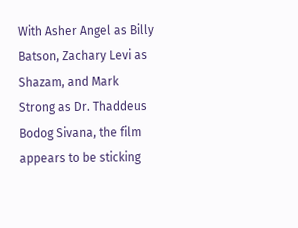With Asher Angel as Billy Batson, Zachary Levi as Shazam, and Mark Strong as Dr. Thaddeus Bodog Sivana, the film appears to be sticking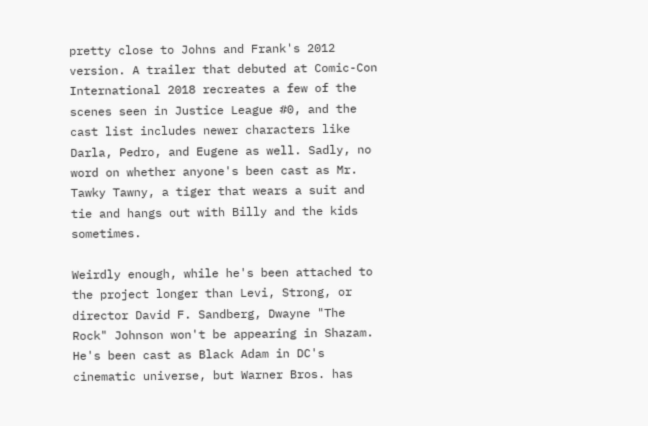pretty close to Johns and Frank's 2012 version. A trailer that debuted at Comic-Con International 2018 recreates a few of the scenes seen in Justice League #0, and the cast list includes newer characters like Darla, Pedro, and Eugene as well. Sadly, no word on whether anyone's been cast as Mr. Tawky Tawny, a tiger that wears a suit and tie and hangs out with Billy and the kids sometimes.

Weirdly enough, while he's been attached to the project longer than Levi, Strong, or director David F. Sandberg, Dwayne "The Rock" Johnson won't be appearing in Shazam. He's been cast as Black Adam in DC's cinematic universe, but Warner Bros. has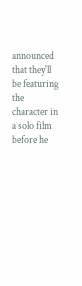announced that they'll be featuring the character in a solo film before he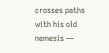crosses paths with his old nemesis —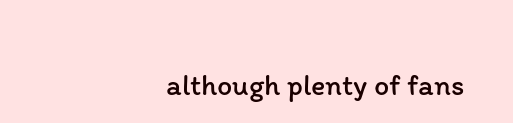although plenty of fans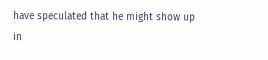have speculated that he might show up in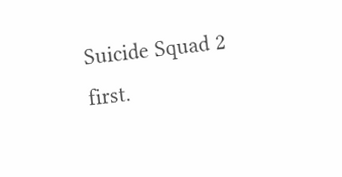Suicide Squad 2 first.